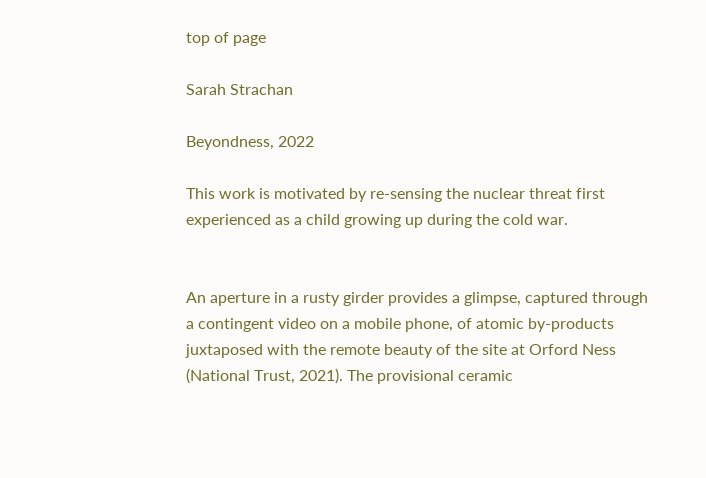top of page

Sarah Strachan

Beyondness, 2022

This work is motivated by re-sensing the nuclear threat first experienced as a child growing up during the cold war.


An aperture in a rusty girder provides a glimpse, captured through a contingent video on a mobile phone, of atomic by-products juxtaposed with the remote beauty of the site at Orford Ness (National Trust, 2021). The provisional ceramic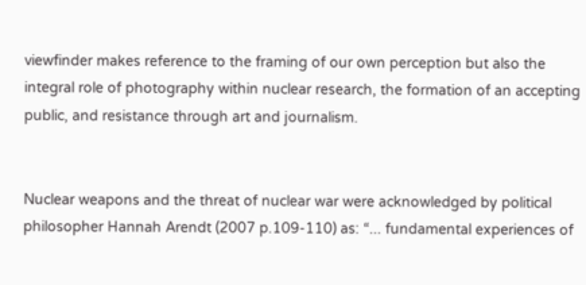viewfinder makes reference to the framing of our own perception but also the integral role of photography within nuclear research, the formation of an accepting public, and resistance through art and journalism.


Nuclear weapons and the threat of nuclear war were acknowledged by political philosopher Hannah Arendt (2007 p.109-110) as: “... fundamental experiences of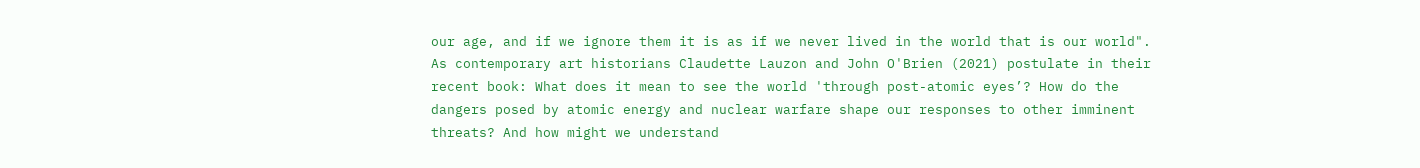our age, and if we ignore them it is as if we never lived in the world that is our world". As contemporary art historians Claudette Lauzon and John O'Brien (2021) postulate in their recent book: What does it mean to see the world 'through post-atomic eyes’? How do the dangers posed by atomic energy and nuclear warfare shape our responses to other imminent threats? And how might we understand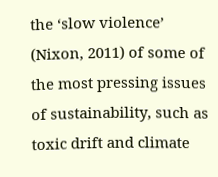the ‘slow violence’ (Nixon, 2011) of some of the most pressing issues of sustainability, such as toxic drift and climate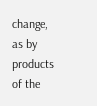change, as by products of the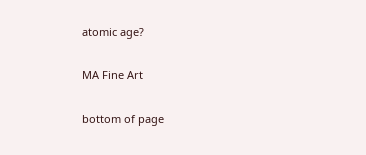atomic age?

MA Fine Art

bottom of page